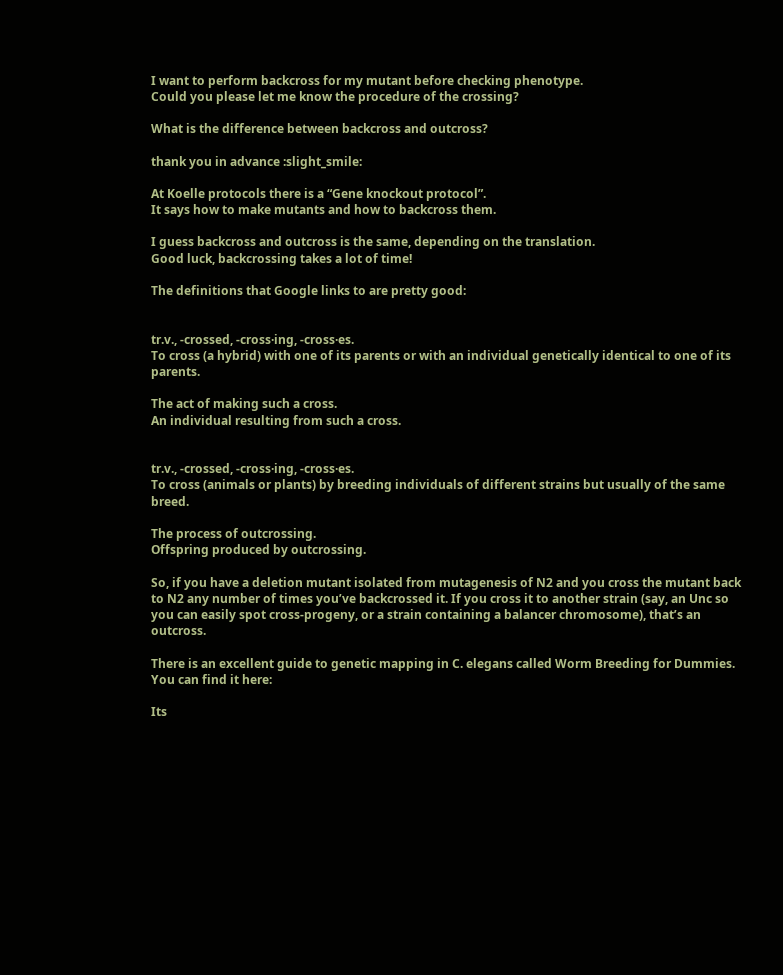I want to perform backcross for my mutant before checking phenotype.
Could you please let me know the procedure of the crossing?

What is the difference between backcross and outcross?

thank you in advance :slight_smile:

At Koelle protocols there is a “Gene knockout protocol”.
It says how to make mutants and how to backcross them.

I guess backcross and outcross is the same, depending on the translation.
Good luck, backcrossing takes a lot of time!

The definitions that Google links to are pretty good:


tr.v., -crossed, -cross·ing, -cross·es.
To cross (a hybrid) with one of its parents or with an individual genetically identical to one of its parents.

The act of making such a cross.
An individual resulting from such a cross.


tr.v., -crossed, -cross·ing, -cross·es.
To cross (animals or plants) by breeding individuals of different strains but usually of the same breed.

The process of outcrossing.
Offspring produced by outcrossing.

So, if you have a deletion mutant isolated from mutagenesis of N2 and you cross the mutant back to N2 any number of times you’ve backcrossed it. If you cross it to another strain (say, an Unc so you can easily spot cross-progeny, or a strain containing a balancer chromosome), that’s an outcross.

There is an excellent guide to genetic mapping in C. elegans called Worm Breeding for Dummies. You can find it here:

Its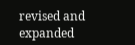revised and expanded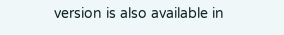version is also available in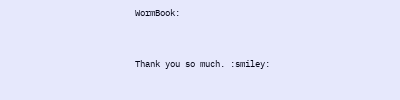WormBook:


Thank you so much. :smiley: